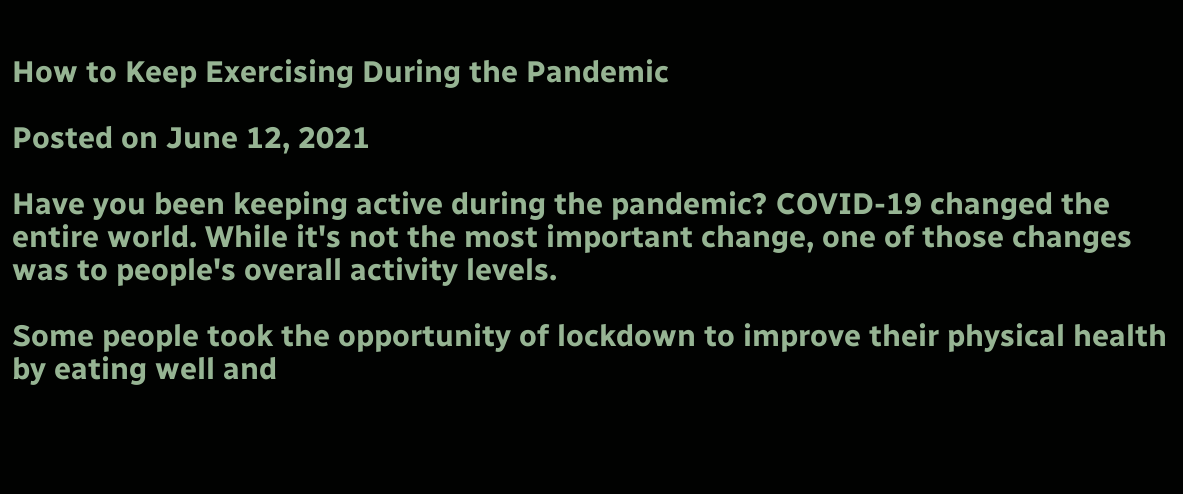How to Keep Exercising During the Pandemic

Posted on June 12, 2021

Have you been keeping active during the pandemic? COVID-19 changed the entire world. While it's not the most important change, one of those changes was to people's overall activity levels.

Some people took the opportunity of lockdown to improve their physical health by eating well and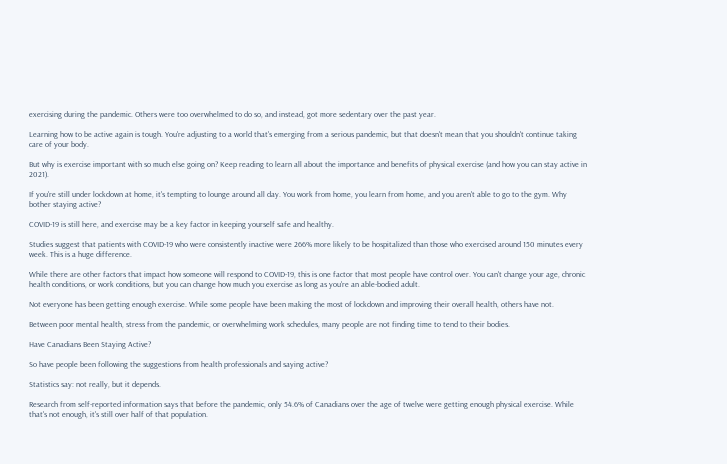exercising during the pandemic. Others were too overwhelmed to do so, and instead, got more sedentary over the past year.

Learning how to be active again is tough. You're adjusting to a world that's emerging from a serious pandemic, but that doesn't mean that you shouldn't continue taking care of your body.

But why is exercise important with so much else going on? Keep reading to learn all about the importance and benefits of physical exercise (and how you can stay active in 2021).

If you're still under lockdown at home, it's tempting to lounge around all day. You work from home, you learn from home, and you aren't able to go to the gym. Why bother staying active?

COVID-19 is still here, and exercise may be a key factor in keeping yourself safe and healthy.

Studies suggest that patients with COVID-19 who were consistently inactive were 266% more likely to be hospitalized than those who exercised around 150 minutes every week. This is a huge difference.

While there are other factors that impact how someone will respond to COVID-19, this is one factor that most people have control over. You can't change your age, chronic health conditions, or work conditions, but you can change how much you exercise as long as you're an able-bodied adult.

Not everyone has been getting enough exercise. While some people have been making the most of lockdown and improving their overall health, others have not.

Between poor mental health, stress from the pandemic, or overwhelming work schedules, many people are not finding time to tend to their bodies.

Have Canadians Been Staying Active?

So have people been following the suggestions from health professionals and saying active?

Statistics say: not really, but it depends.

Research from self-reported information says that before the pandemic, only 54.6% of Canadians over the age of twelve were getting enough physical exercise. While that's not enough, it's still over half of that population.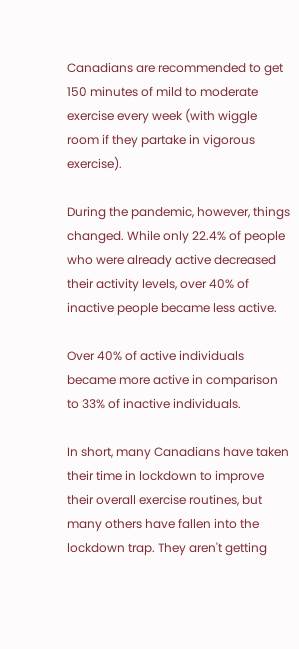Canadians are recommended to get 150 minutes of mild to moderate exercise every week (with wiggle room if they partake in vigorous exercise).

During the pandemic, however, things changed. While only 22.4% of people who were already active decreased their activity levels, over 40% of inactive people became less active.

Over 40% of active individuals became more active in comparison to 33% of inactive individuals.

In short, many Canadians have taken their time in lockdown to improve their overall exercise routines, but many others have fallen into the lockdown trap. They aren't getting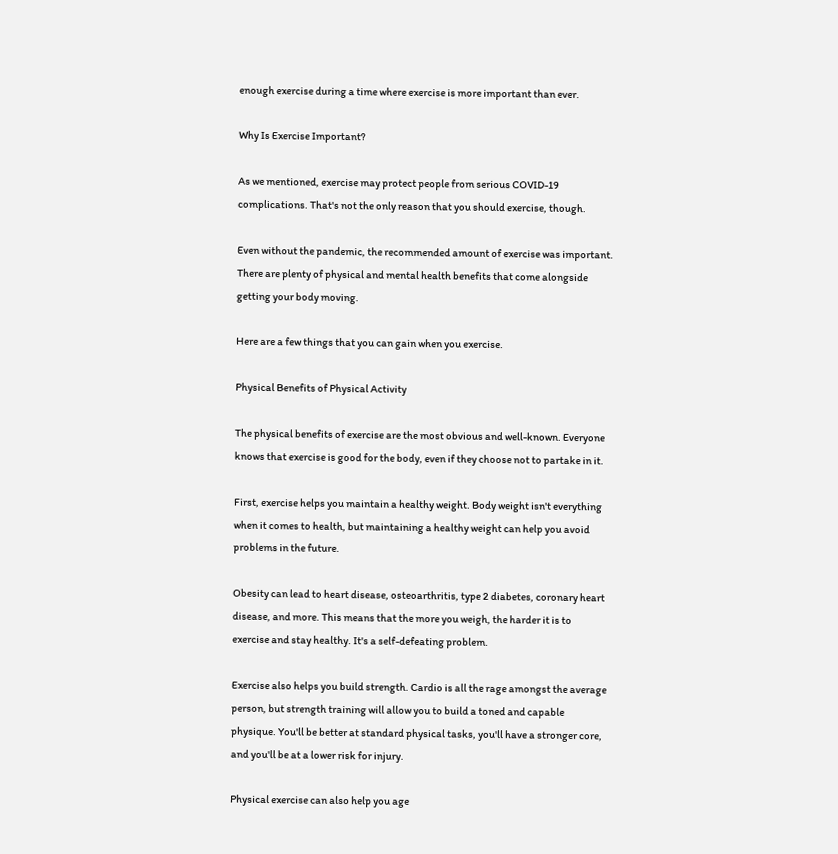enough exercise during a time where exercise is more important than ever.

Why Is Exercise Important?

As we mentioned, exercise may protect people from serious COVID-19 complications. That's not the only reason that you should exercise, though.

Even without the pandemic, the recommended amount of exercise was important. There are plenty of physical and mental health benefits that come alongside getting your body moving.

Here are a few things that you can gain when you exercise.

Physical Benefits of Physical Activity

The physical benefits of exercise are the most obvious and well-known. Everyone knows that exercise is good for the body, even if they choose not to partake in it.

First, exercise helps you maintain a healthy weight. Body weight isn't everything when it comes to health, but maintaining a healthy weight can help you avoid problems in the future.

Obesity can lead to heart disease, osteoarthritis, type 2 diabetes, coronary heart disease, and more. This means that the more you weigh, the harder it is to exercise and stay healthy. It's a self-defeating problem.

Exercise also helps you build strength. Cardio is all the rage amongst the average person, but strength training will allow you to build a toned and capable physique. You'll be better at standard physical tasks, you'll have a stronger core, and you'll be at a lower risk for injury.

Physical exercise can also help you age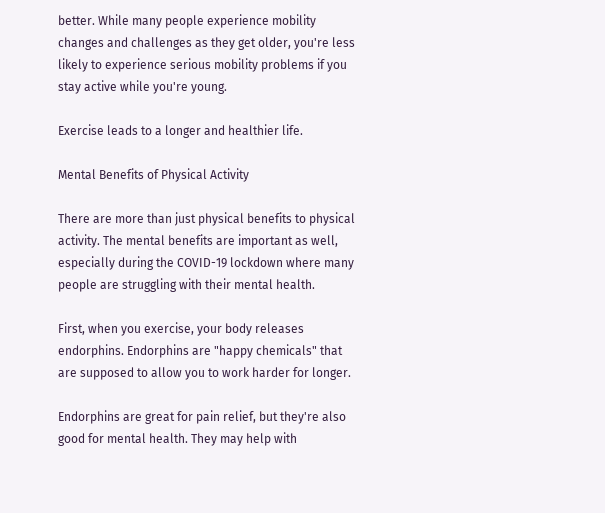better. While many people experience mobility changes and challenges as they get older, you're less likely to experience serious mobility problems if you stay active while you're young.

Exercise leads to a longer and healthier life.

Mental Benefits of Physical Activity

There are more than just physical benefits to physical activity. The mental benefits are important as well, especially during the COVID-19 lockdown where many people are struggling with their mental health.

First, when you exercise, your body releases endorphins. Endorphins are "happy chemicals" that are supposed to allow you to work harder for longer.

Endorphins are great for pain relief, but they're also good for mental health. They may help with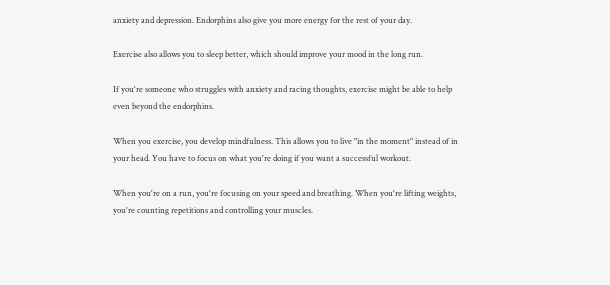anxiety and depression. Endorphins also give you more energy for the rest of your day.

Exercise also allows you to sleep better, which should improve your mood in the long run.

If you're someone who struggles with anxiety and racing thoughts, exercise might be able to help even beyond the endorphins.

When you exercise, you develop mindfulness. This allows you to live "in the moment" instead of in your head. You have to focus on what you're doing if you want a successful workout.

When you're on a run, you're focusing on your speed and breathing. When you're lifting weights, you're counting repetitions and controlling your muscles.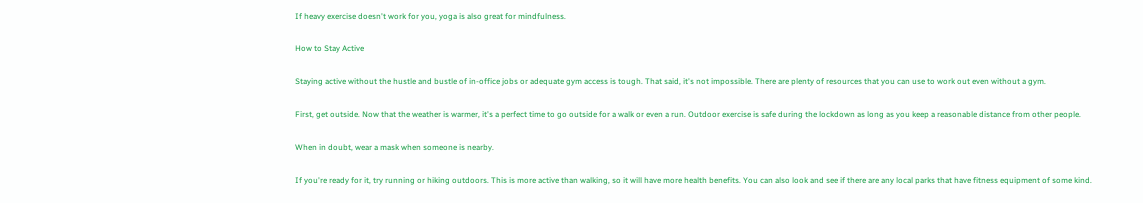If heavy exercise doesn't work for you, yoga is also great for mindfulness.

How to Stay Active

Staying active without the hustle and bustle of in-office jobs or adequate gym access is tough. That said, it's not impossible. There are plenty of resources that you can use to work out even without a gym.

First, get outside. Now that the weather is warmer, it's a perfect time to go outside for a walk or even a run. Outdoor exercise is safe during the lockdown as long as you keep a reasonable distance from other people.

When in doubt, wear a mask when someone is nearby.

If you're ready for it, try running or hiking outdoors. This is more active than walking, so it will have more health benefits. You can also look and see if there are any local parks that have fitness equipment of some kind.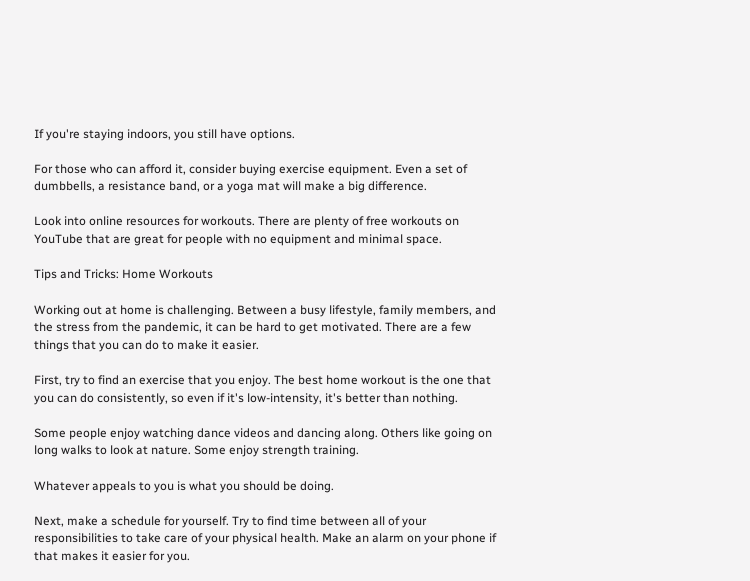If you're staying indoors, you still have options.

For those who can afford it, consider buying exercise equipment. Even a set of dumbbells, a resistance band, or a yoga mat will make a big difference.

Look into online resources for workouts. There are plenty of free workouts on YouTube that are great for people with no equipment and minimal space.

Tips and Tricks: Home Workouts

Working out at home is challenging. Between a busy lifestyle, family members, and the stress from the pandemic, it can be hard to get motivated. There are a few things that you can do to make it easier.

First, try to find an exercise that you enjoy. The best home workout is the one that you can do consistently, so even if it's low-intensity, it's better than nothing.

Some people enjoy watching dance videos and dancing along. Others like going on long walks to look at nature. Some enjoy strength training.

Whatever appeals to you is what you should be doing.

Next, make a schedule for yourself. Try to find time between all of your responsibilities to take care of your physical health. Make an alarm on your phone if that makes it easier for you.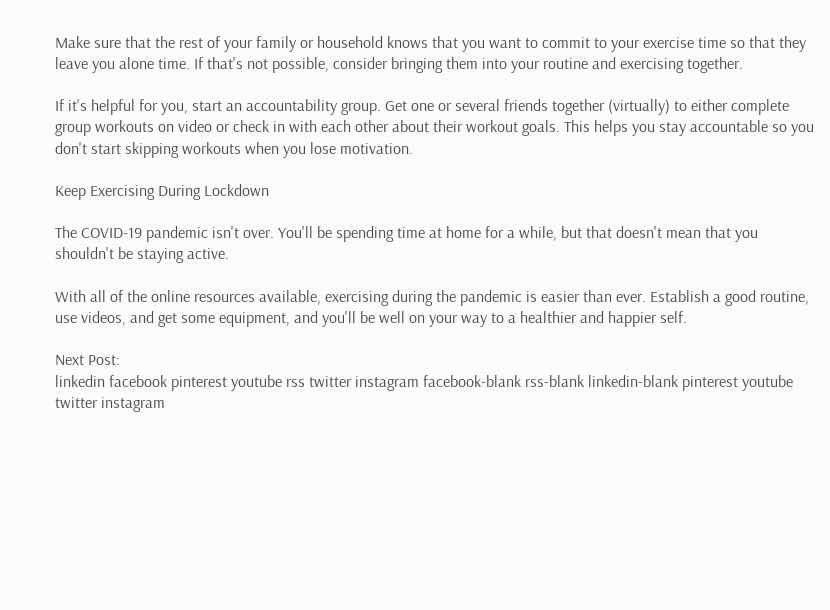Make sure that the rest of your family or household knows that you want to commit to your exercise time so that they leave you alone time. If that's not possible, consider bringing them into your routine and exercising together.

If it's helpful for you, start an accountability group. Get one or several friends together (virtually) to either complete group workouts on video or check in with each other about their workout goals. This helps you stay accountable so you don't start skipping workouts when you lose motivation.

Keep Exercising During Lockdown

The COVID-19 pandemic isn't over. You'll be spending time at home for a while, but that doesn't mean that you shouldn't be staying active.

With all of the online resources available, exercising during the pandemic is easier than ever. Establish a good routine, use videos, and get some equipment, and you'll be well on your way to a healthier and happier self.

Next Post:
linkedin facebook pinterest youtube rss twitter instagram facebook-blank rss-blank linkedin-blank pinterest youtube twitter instagram